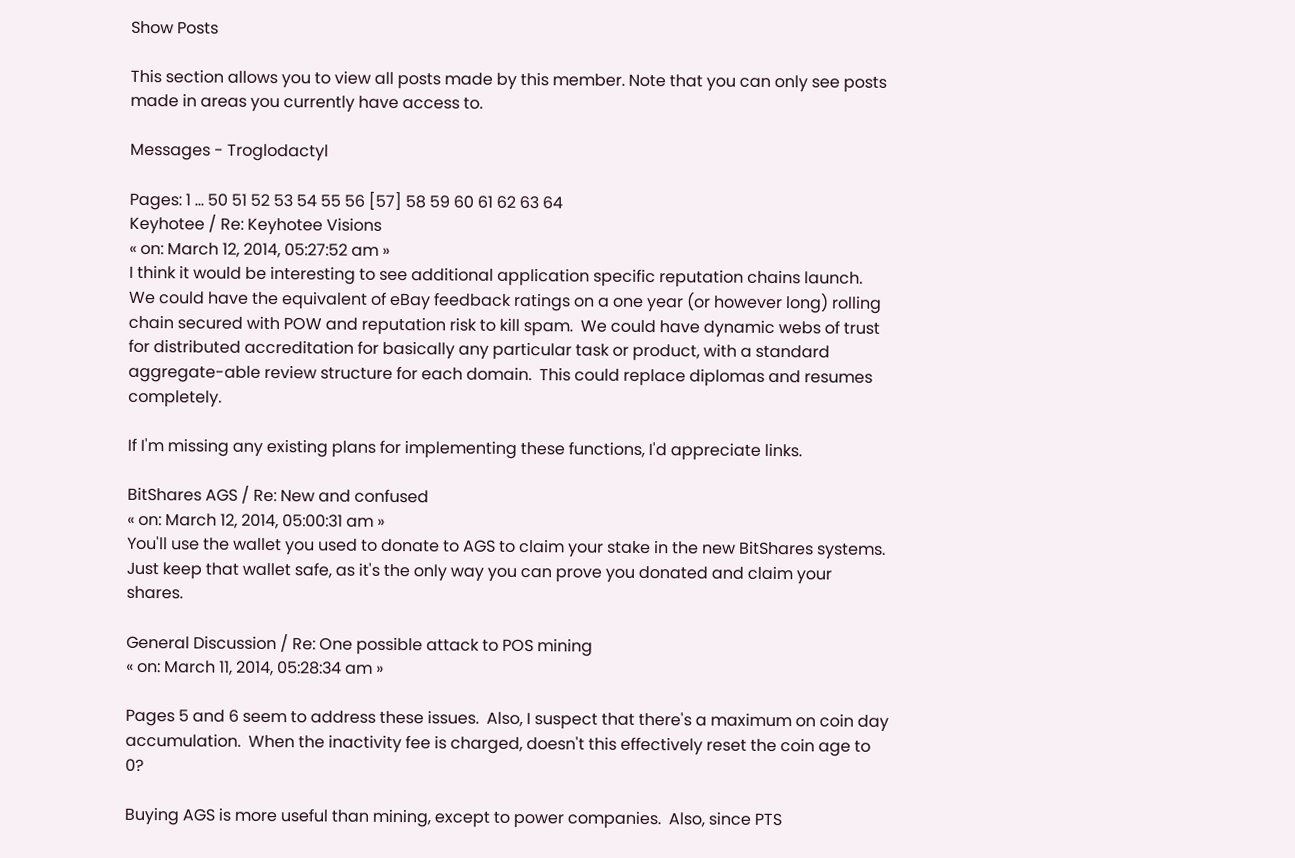Show Posts

This section allows you to view all posts made by this member. Note that you can only see posts made in areas you currently have access to.

Messages - Troglodactyl

Pages: 1 ... 50 51 52 53 54 55 56 [57] 58 59 60 61 62 63 64
Keyhotee / Re: Keyhotee Visions
« on: March 12, 2014, 05:27:52 am »
I think it would be interesting to see additional application specific reputation chains launch.  We could have the equivalent of eBay feedback ratings on a one year (or however long) rolling chain secured with POW and reputation risk to kill spam.  We could have dynamic webs of trust for distributed accreditation for basically any particular task or product, with a standard aggregate-able review structure for each domain.  This could replace diplomas and resumes completely.

If I'm missing any existing plans for implementing these functions, I'd appreciate links.

BitShares AGS / Re: New and confused
« on: March 12, 2014, 05:00:31 am »
You'll use the wallet you used to donate to AGS to claim your stake in the new BitShares systems.  Just keep that wallet safe, as it's the only way you can prove you donated and claim your shares.

General Discussion / Re: One possible attack to POS mining
« on: March 11, 2014, 05:28:34 am »

Pages 5 and 6 seem to address these issues.  Also, I suspect that there's a maximum on coin day accumulation.  When the inactivity fee is charged, doesn't this effectively reset the coin age to 0?

Buying AGS is more useful than mining, except to power companies.  Also, since PTS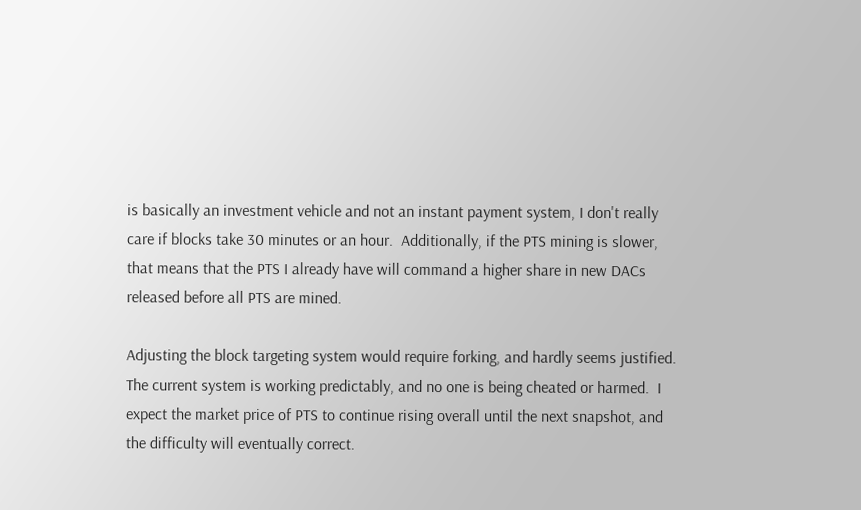is basically an investment vehicle and not an instant payment system, I don't really care if blocks take 30 minutes or an hour.  Additionally, if the PTS mining is slower, that means that the PTS I already have will command a higher share in new DACs released before all PTS are mined.

Adjusting the block targeting system would require forking, and hardly seems justified.  The current system is working predictably, and no one is being cheated or harmed.  I expect the market price of PTS to continue rising overall until the next snapshot, and the difficulty will eventually correct.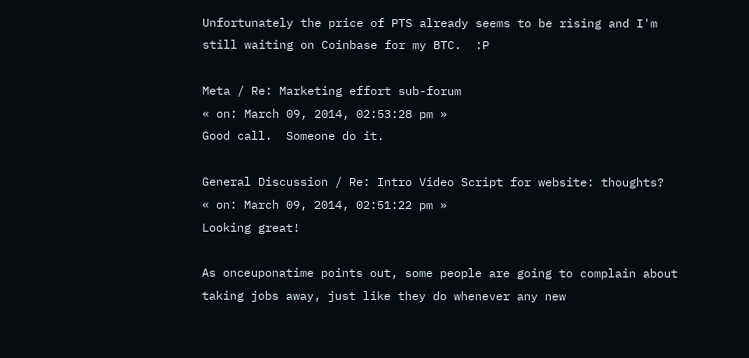Unfortunately the price of PTS already seems to be rising and I'm still waiting on Coinbase for my BTC.  :P

Meta / Re: Marketing effort sub-forum
« on: March 09, 2014, 02:53:28 pm »
Good call.  Someone do it.

General Discussion / Re: Intro Video Script for website: thoughts?
« on: March 09, 2014, 02:51:22 pm »
Looking great!

As onceuponatime points out, some people are going to complain about taking jobs away, just like they do whenever any new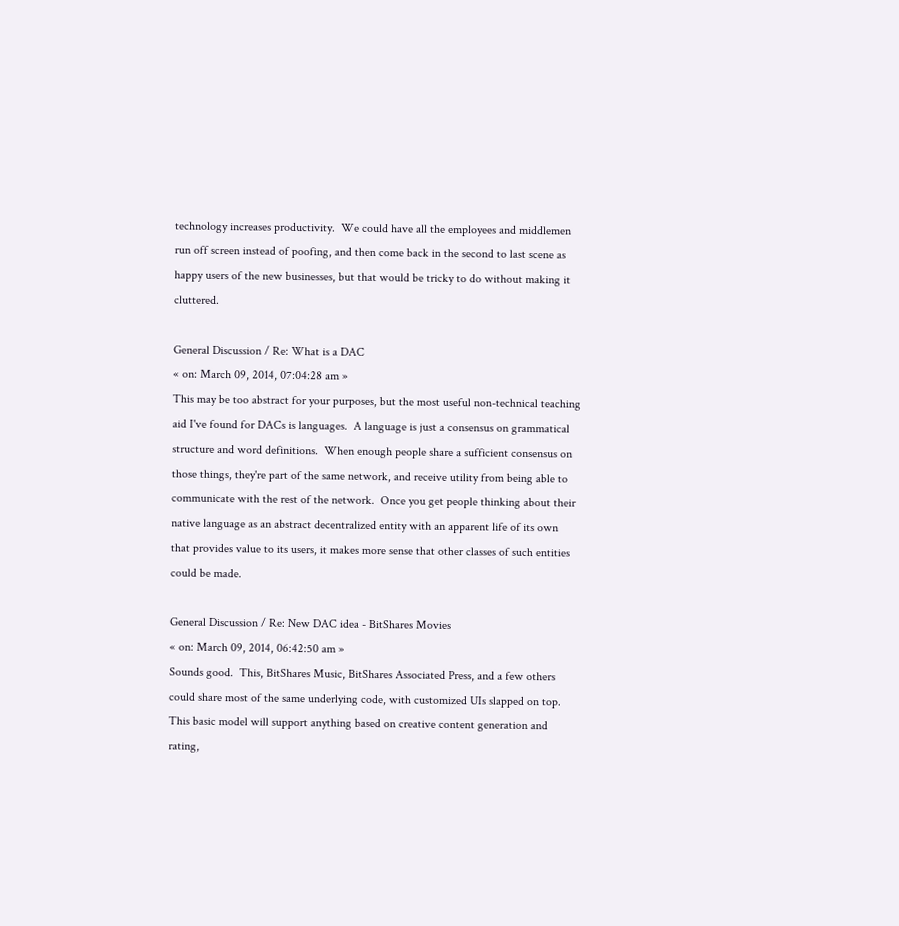technology increases productivity.  We could have all the employees and middlemen run off screen instead of poofing, and then come back in the second to last scene as happy users of the new businesses, but that would be tricky to do without making it cluttered.

General Discussion / Re: What is a DAC
« on: March 09, 2014, 07:04:28 am »
This may be too abstract for your purposes, but the most useful non-technical teaching aid I've found for DACs is languages.  A language is just a consensus on grammatical structure and word definitions.  When enough people share a sufficient consensus on those things, they're part of the same network, and receive utility from being able to communicate with the rest of the network.  Once you get people thinking about their native language as an abstract decentralized entity with an apparent life of its own that provides value to its users, it makes more sense that other classes of such entities could be made.

General Discussion / Re: New DAC idea - BitShares Movies
« on: March 09, 2014, 06:42:50 am »
Sounds good.  This, BitShares Music, BitShares Associated Press, and a few others could share most of the same underlying code, with customized UIs slapped on top.  This basic model will support anything based on creative content generation and rating,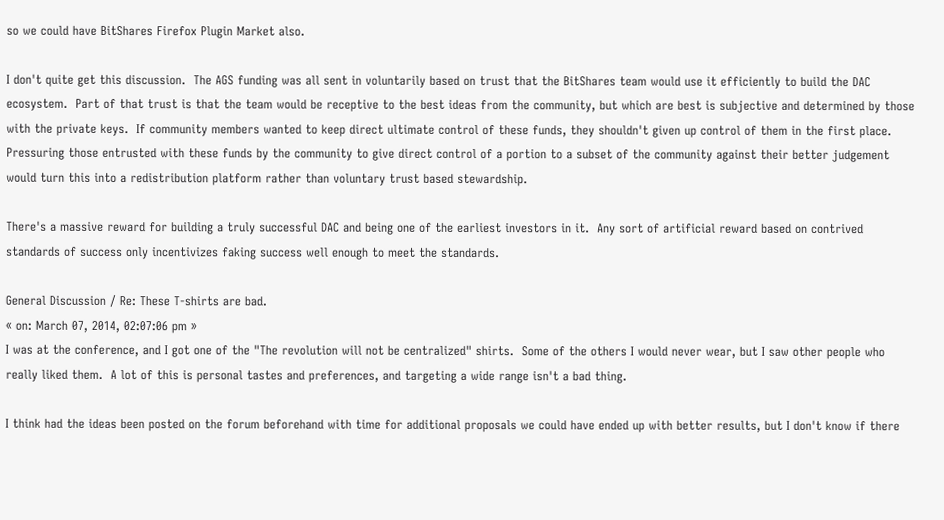so we could have BitShares Firefox Plugin Market also.

I don't quite get this discussion.  The AGS funding was all sent in voluntarily based on trust that the BitShares team would use it efficiently to build the DAC ecosystem.  Part of that trust is that the team would be receptive to the best ideas from the community, but which are best is subjective and determined by those with the private keys.  If community members wanted to keep direct ultimate control of these funds, they shouldn't given up control of them in the first place.  Pressuring those entrusted with these funds by the community to give direct control of a portion to a subset of the community against their better judgement would turn this into a redistribution platform rather than voluntary trust based stewardship.

There's a massive reward for building a truly successful DAC and being one of the earliest investors in it.  Any sort of artificial reward based on contrived standards of success only incentivizes faking success well enough to meet the standards.

General Discussion / Re: These T-shirts are bad.
« on: March 07, 2014, 02:07:06 pm »
I was at the conference, and I got one of the "The revolution will not be centralized" shirts.  Some of the others I would never wear, but I saw other people who really liked them.  A lot of this is personal tastes and preferences, and targeting a wide range isn't a bad thing.

I think had the ideas been posted on the forum beforehand with time for additional proposals we could have ended up with better results, but I don't know if there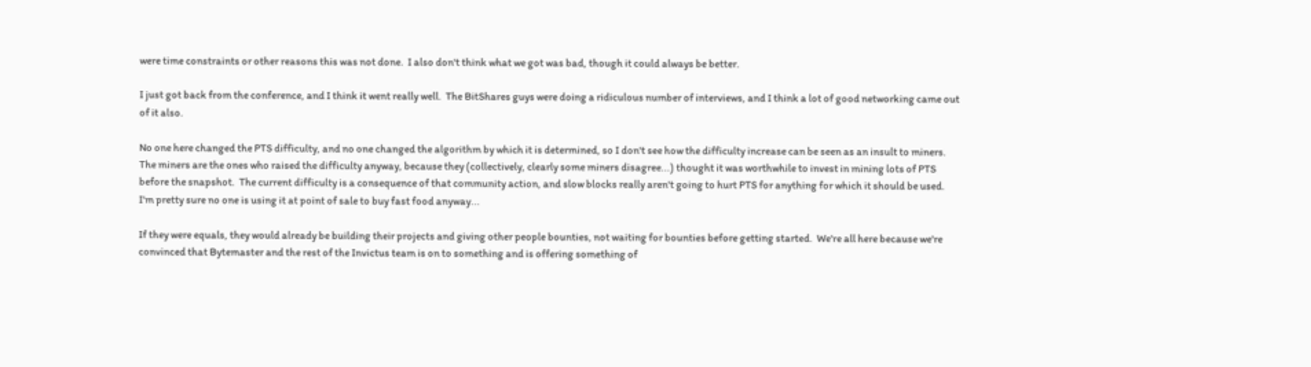were time constraints or other reasons this was not done.  I also don't think what we got was bad, though it could always be better.

I just got back from the conference, and I think it went really well.  The BitShares guys were doing a ridiculous number of interviews, and I think a lot of good networking came out of it also.

No one here changed the PTS difficulty, and no one changed the algorithm by which it is determined, so I don't see how the difficulty increase can be seen as an insult to miners.  The miners are the ones who raised the difficulty anyway, because they (collectively, clearly some miners disagree...) thought it was worthwhile to invest in mining lots of PTS before the snapshot.  The current difficulty is a consequence of that community action, and slow blocks really aren't going to hurt PTS for anything for which it should be used.  I'm pretty sure no one is using it at point of sale to buy fast food anyway...

If they were equals, they would already be building their projects and giving other people bounties, not waiting for bounties before getting started.  We're all here because we're convinced that Bytemaster and the rest of the Invictus team is on to something and is offering something of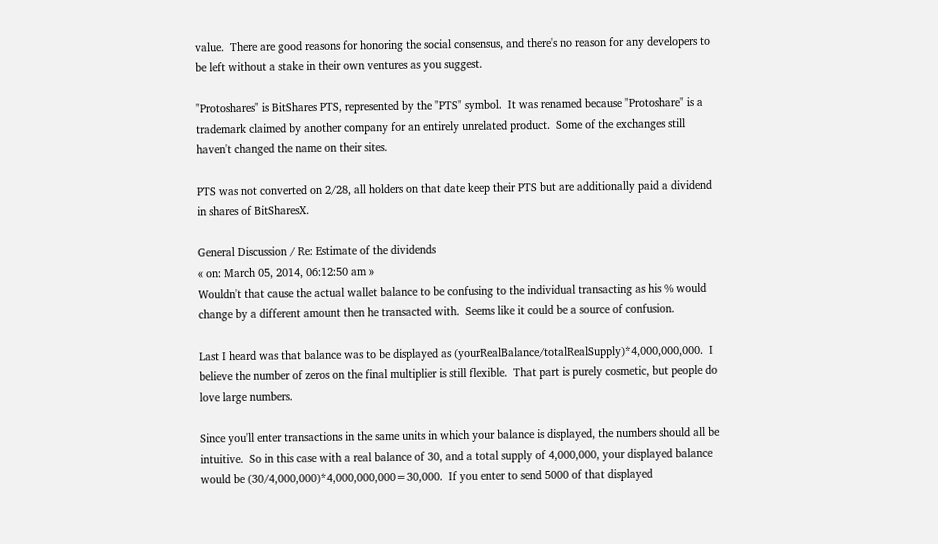value.  There are good reasons for honoring the social consensus, and there's no reason for any developers to be left without a stake in their own ventures as you suggest.

"Protoshares" is BitShares PTS, represented by the "PTS" symbol.  It was renamed because "Protoshare" is a trademark claimed by another company for an entirely unrelated product.  Some of the exchanges still haven't changed the name on their sites.

PTS was not converted on 2/28, all holders on that date keep their PTS but are additionally paid a dividend in shares of BitSharesX.

General Discussion / Re: Estimate of the dividends
« on: March 05, 2014, 06:12:50 am »
Wouldn't that cause the actual wallet balance to be confusing to the individual transacting as his % would change by a different amount then he transacted with.  Seems like it could be a source of confusion.

Last I heard was that balance was to be displayed as (yourRealBalance/totalRealSupply)*4,000,000,000.  I believe the number of zeros on the final multiplier is still flexible.  That part is purely cosmetic, but people do love large numbers.

Since you'll enter transactions in the same units in which your balance is displayed, the numbers should all be intuitive.  So in this case with a real balance of 30, and a total supply of 4,000,000, your displayed balance would be (30/4,000,000)*4,000,000,000=30,000.  If you enter to send 5000 of that displayed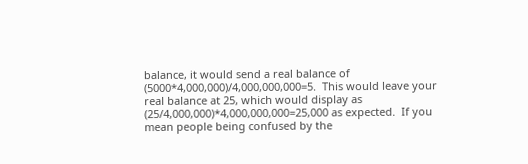balance, it would send a real balance of (5000*4,000,000)/4,000,000,000=5.  This would leave your real balance at 25, which would display as  (25/4,000,000)*4,000,000,000=25,000 as expected.  If you mean people being confused by the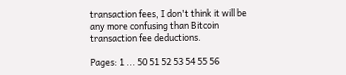transaction fees, I don't think it will be any more confusing than Bitcoin transaction fee deductions.

Pages: 1 ... 50 51 52 53 54 55 56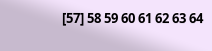[57] 58 59 60 61 62 63 64